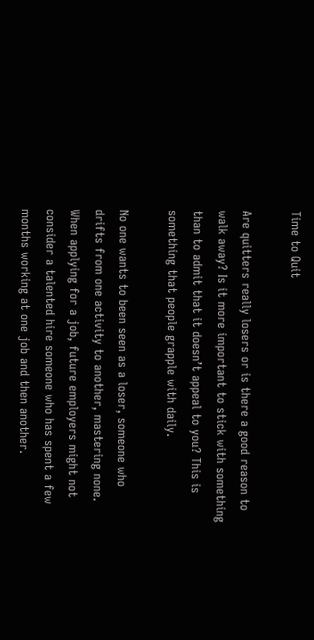Time to Quit

Are quitters really losers or is there a good reason to walk away? Is it more important to stick with something than to admit that it doesn’t appeal to you? This is something that people grapple with daily.

No one wants to been seen as a loser, someone who drifts from one activity to another, mastering none. When applying for a job, future employers might not consider a talented hire someone who has spent a few months working at one job and then another.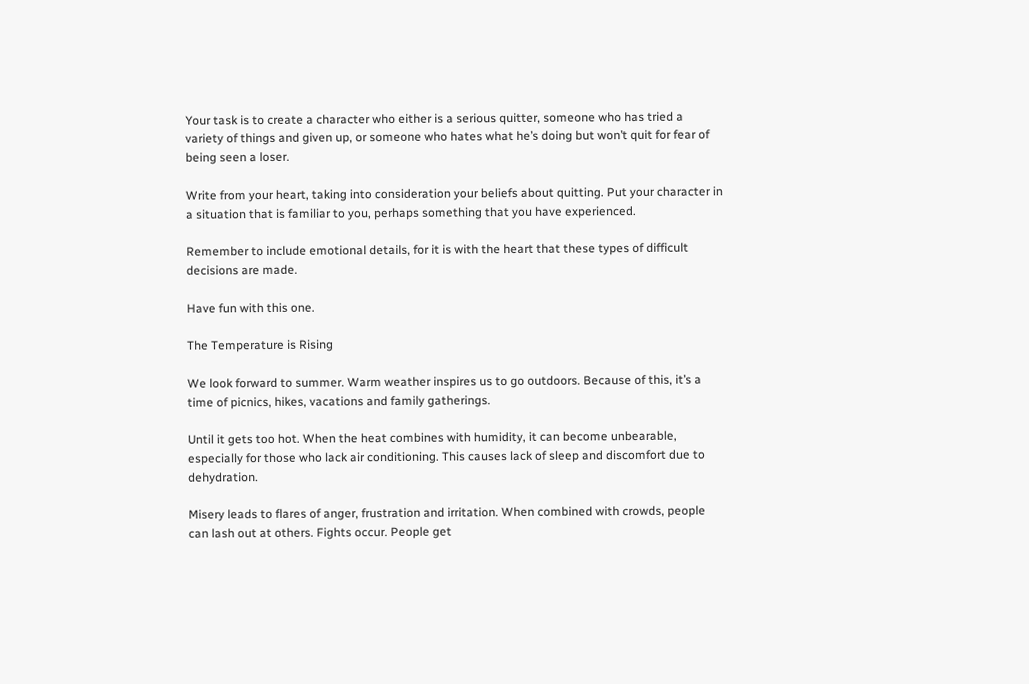Your task is to create a character who either is a serious quitter, someone who has tried a variety of things and given up, or someone who hates what he’s doing but won’t quit for fear of being seen a loser.

Write from your heart, taking into consideration your beliefs about quitting. Put your character in a situation that is familiar to you, perhaps something that you have experienced.

Remember to include emotional details, for it is with the heart that these types of difficult decisions are made.

Have fun with this one.

The Temperature is Rising

We look forward to summer. Warm weather inspires us to go outdoors. Because of this, it’s a time of picnics, hikes, vacations and family gatherings.

Until it gets too hot. When the heat combines with humidity, it can become unbearable, especially for those who lack air conditioning. This causes lack of sleep and discomfort due to dehydration.

Misery leads to flares of anger, frustration and irritation. When combined with crowds, people can lash out at others. Fights occur. People get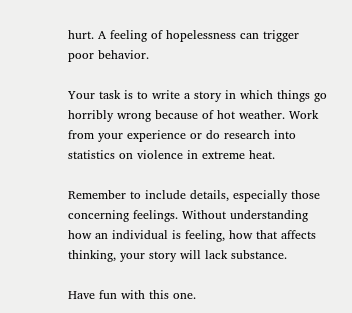hurt. A feeling of hopelessness can trigger poor behavior.

Your task is to write a story in which things go horribly wrong because of hot weather. Work from your experience or do research into statistics on violence in extreme heat.

Remember to include details, especially those concerning feelings. Without understanding how an individual is feeling, how that affects thinking, your story will lack substance.

Have fun with this one.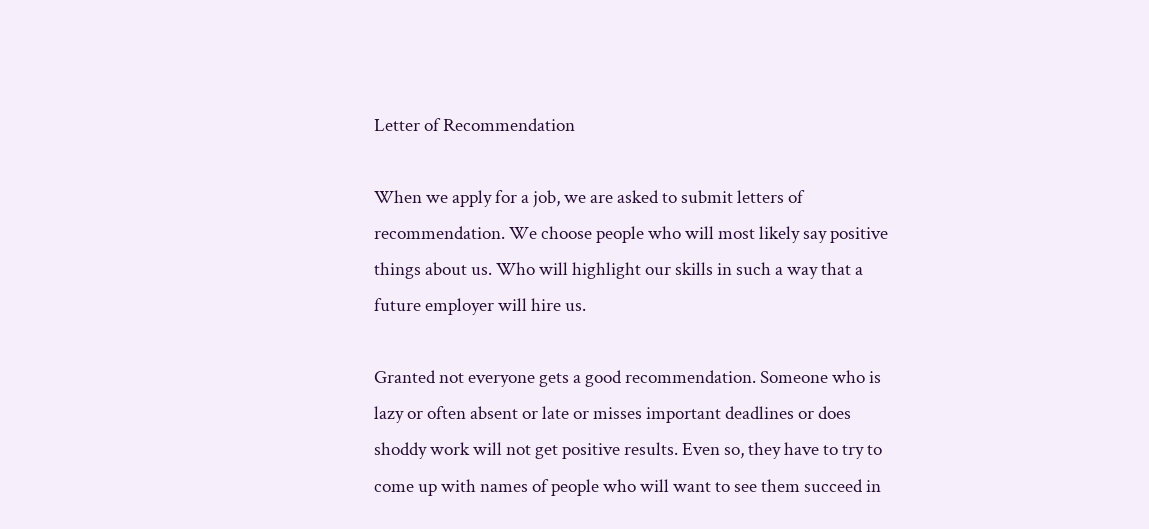Letter of Recommendation

When we apply for a job, we are asked to submit letters of recommendation. We choose people who will most likely say positive things about us. Who will highlight our skills in such a way that a future employer will hire us.

Granted not everyone gets a good recommendation. Someone who is lazy or often absent or late or misses important deadlines or does shoddy work will not get positive results. Even so, they have to try to come up with names of people who will want to see them succeed in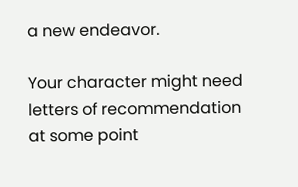a new endeavor.

Your character might need letters of recommendation at some point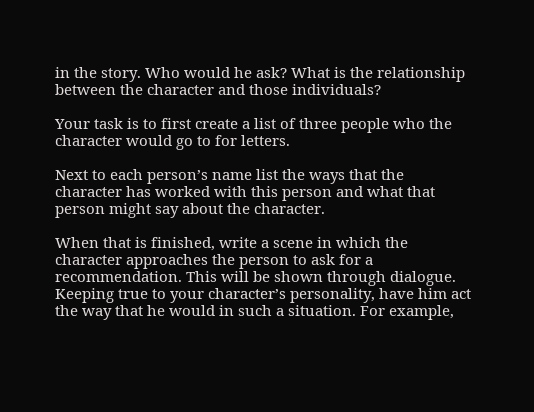in the story. Who would he ask? What is the relationship between the character and those individuals?

Your task is to first create a list of three people who the character would go to for letters.

Next to each person’s name list the ways that the character has worked with this person and what that person might say about the character.

When that is finished, write a scene in which the character approaches the person to ask for a recommendation. This will be shown through dialogue. Keeping true to your character’s personality, have him act the way that he would in such a situation. For example,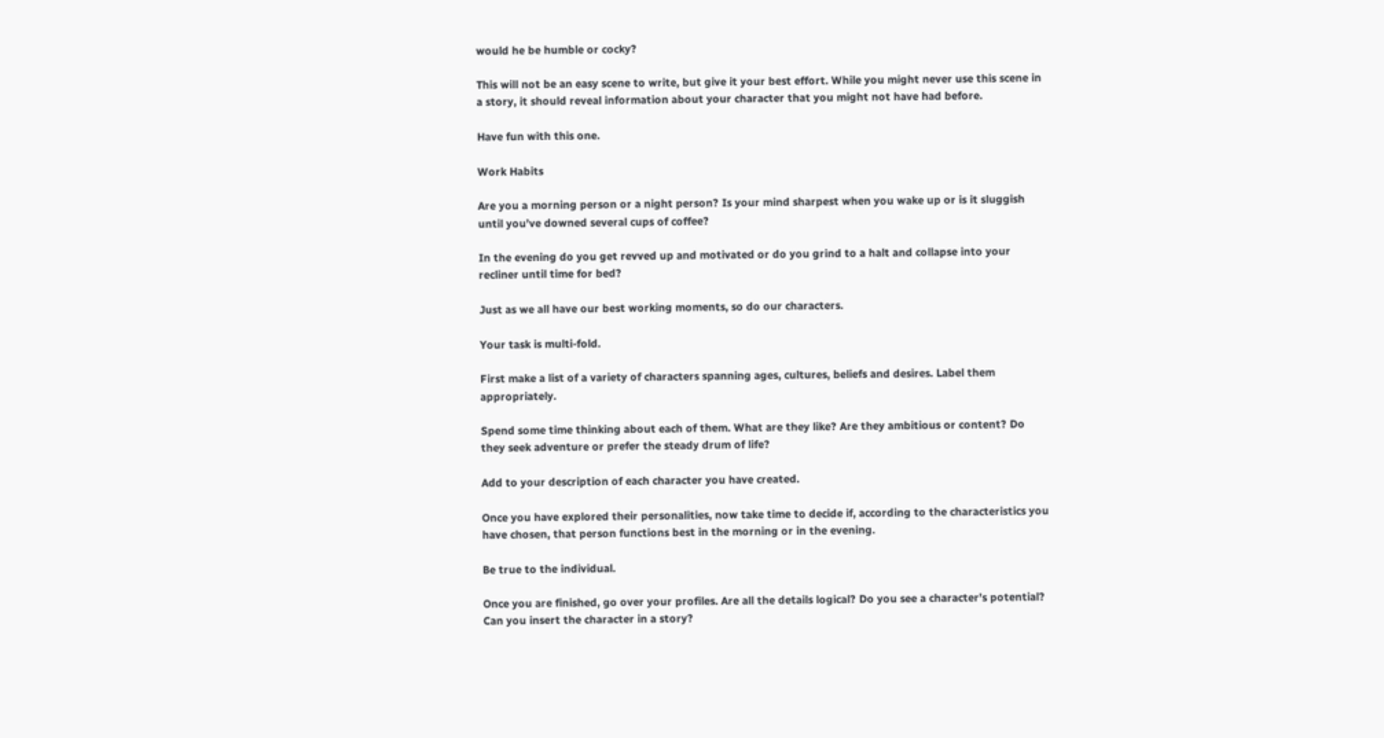would he be humble or cocky?

This will not be an easy scene to write, but give it your best effort. While you might never use this scene in a story, it should reveal information about your character that you might not have had before.

Have fun with this one.

Work Habits

Are you a morning person or a night person? Is your mind sharpest when you wake up or is it sluggish until you’ve downed several cups of coffee?

In the evening do you get revved up and motivated or do you grind to a halt and collapse into your recliner until time for bed?

Just as we all have our best working moments, so do our characters.

Your task is multi-fold.

First make a list of a variety of characters spanning ages, cultures, beliefs and desires. Label them appropriately.

Spend some time thinking about each of them. What are they like? Are they ambitious or content? Do they seek adventure or prefer the steady drum of life?

Add to your description of each character you have created.

Once you have explored their personalities, now take time to decide if, according to the characteristics you have chosen, that person functions best in the morning or in the evening.

Be true to the individual.

Once you are finished, go over your profiles. Are all the details logical? Do you see a character’s potential? Can you insert the character in a story?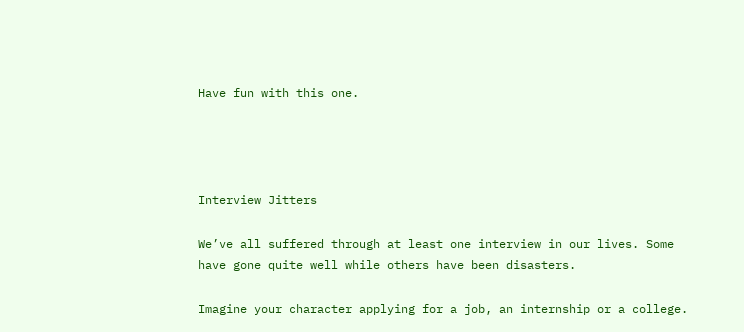Have fun with this one.




Interview Jitters

We’ve all suffered through at least one interview in our lives. Some have gone quite well while others have been disasters.

Imagine your character applying for a job, an internship or a college.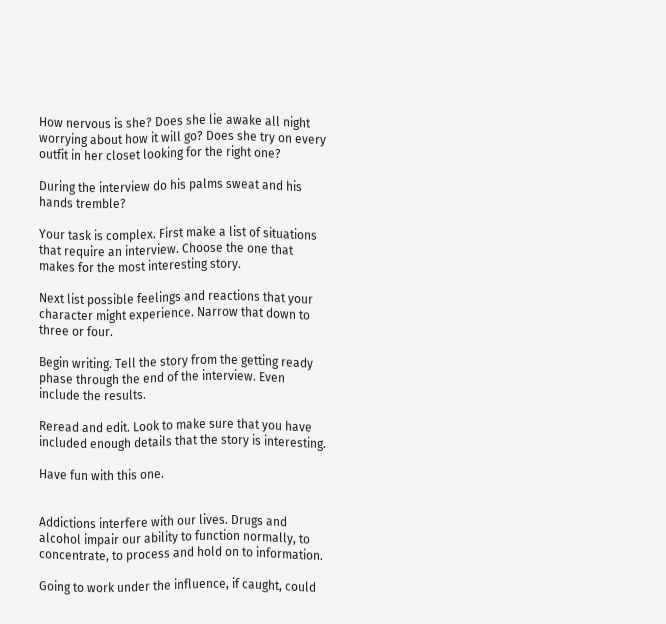How nervous is she? Does she lie awake all night worrying about how it will go? Does she try on every outfit in her closet looking for the right one?

During the interview do his palms sweat and his hands tremble?

Your task is complex. First make a list of situations that require an interview. Choose the one that makes for the most interesting story.

Next list possible feelings and reactions that your character might experience. Narrow that down to three or four.

Begin writing. Tell the story from the getting ready phase through the end of the interview. Even include the results.

Reread and edit. Look to make sure that you have included enough details that the story is interesting.

Have fun with this one.


Addictions interfere with our lives. Drugs and alcohol impair our ability to function normally, to concentrate, to process and hold on to information.

Going to work under the influence, if caught, could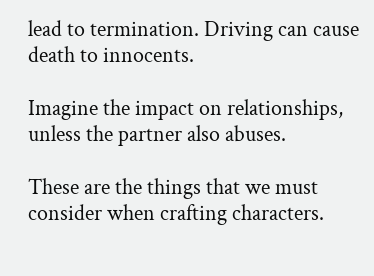lead to termination. Driving can cause death to innocents.

Imagine the impact on relationships, unless the partner also abuses.

These are the things that we must consider when crafting characters.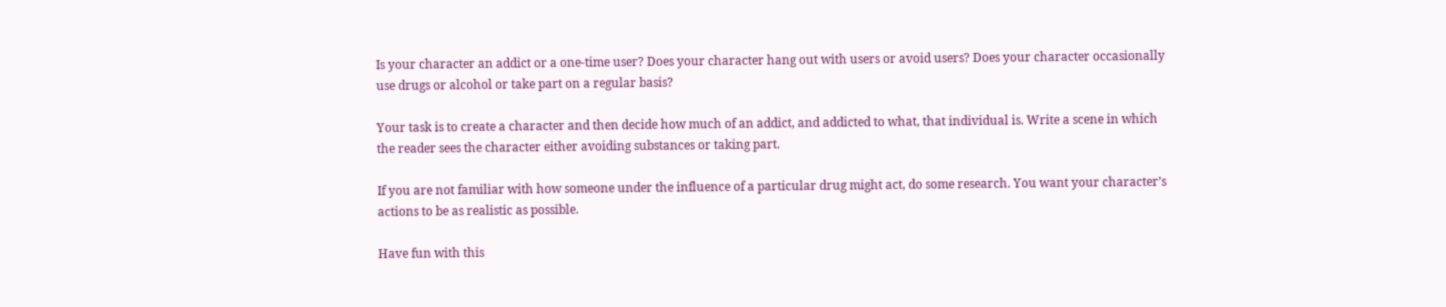Is your character an addict or a one-time user? Does your character hang out with users or avoid users? Does your character occasionally use drugs or alcohol or take part on a regular basis?

Your task is to create a character and then decide how much of an addict, and addicted to what, that individual is. Write a scene in which the reader sees the character either avoiding substances or taking part.

If you are not familiar with how someone under the influence of a particular drug might act, do some research. You want your character’s actions to be as realistic as possible.

Have fun with this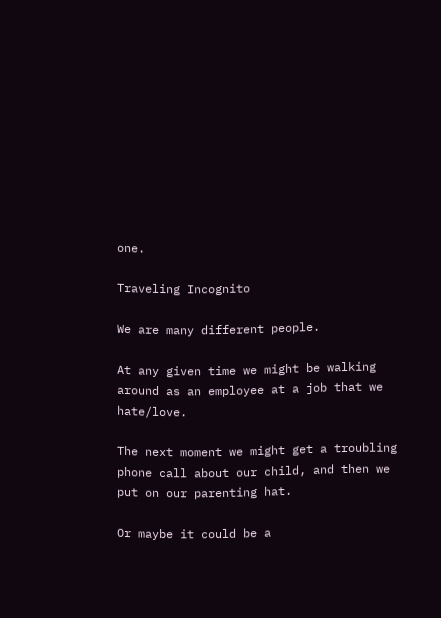one.

Traveling Incognito

We are many different people.

At any given time we might be walking around as an employee at a job that we hate/love.

The next moment we might get a troubling phone call about our child, and then we put on our parenting hat.

Or maybe it could be a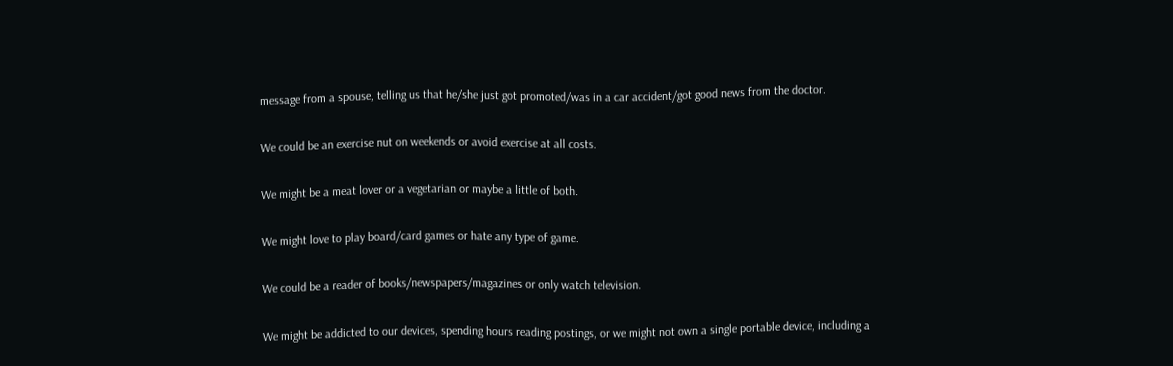message from a spouse, telling us that he/she just got promoted/was in a car accident/got good news from the doctor.

We could be an exercise nut on weekends or avoid exercise at all costs.

We might be a meat lover or a vegetarian or maybe a little of both.

We might love to play board/card games or hate any type of game.

We could be a reader of books/newspapers/magazines or only watch television.

We might be addicted to our devices, spending hours reading postings, or we might not own a single portable device, including a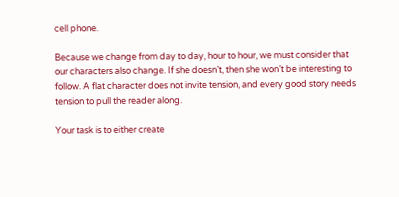cell phone.

Because we change from day to day, hour to hour, we must consider that our characters also change. If she doesn’t, then she won’t be interesting to follow. A flat character does not invite tension, and every good story needs tension to pull the reader along.

Your task is to either create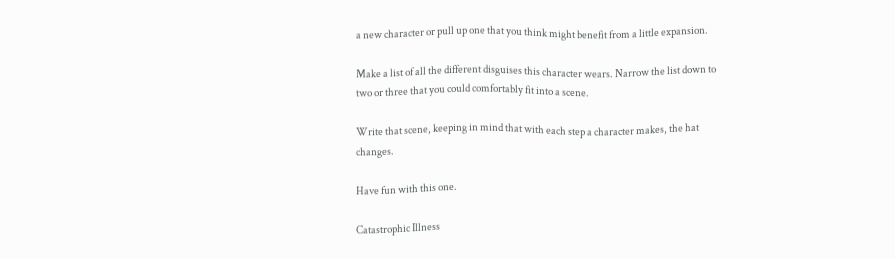a new character or pull up one that you think might benefit from a little expansion.

Make a list of all the different disguises this character wears. Narrow the list down to two or three that you could comfortably fit into a scene.

Write that scene, keeping in mind that with each step a character makes, the hat changes.

Have fun with this one.

Catastrophic Illness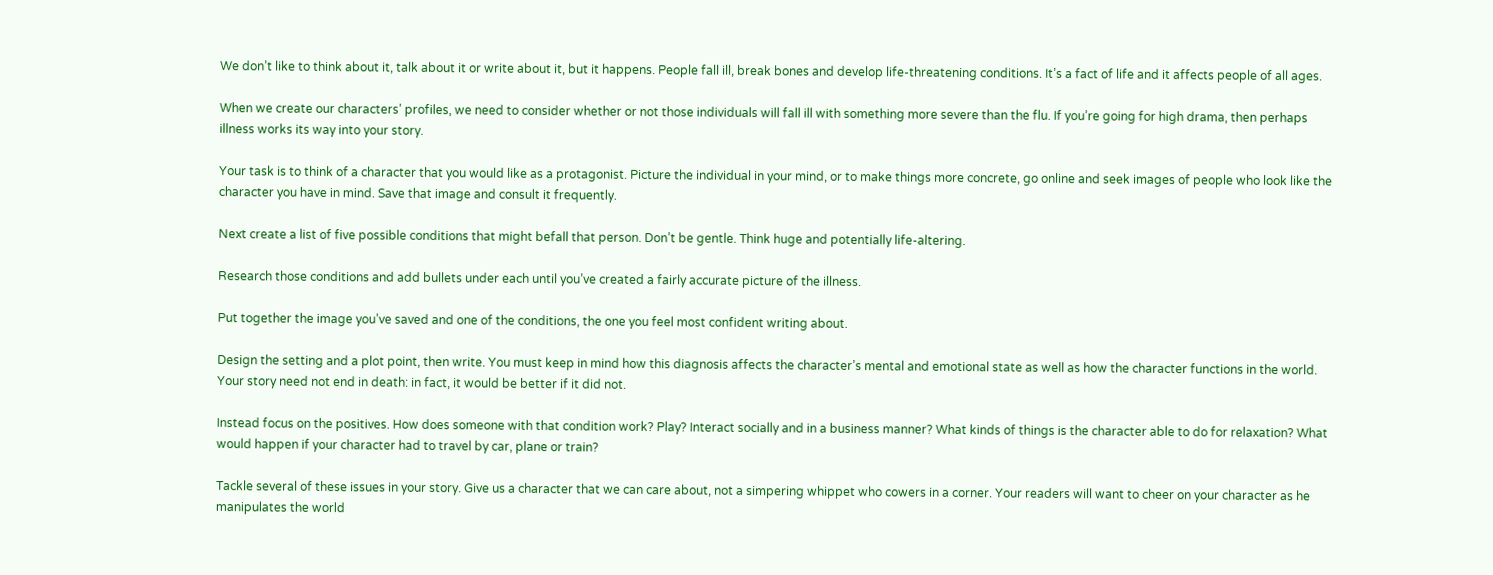We don’t like to think about it, talk about it or write about it, but it happens. People fall ill, break bones and develop life-threatening conditions. It’s a fact of life and it affects people of all ages.

When we create our characters’ profiles, we need to consider whether or not those individuals will fall ill with something more severe than the flu. If you’re going for high drama, then perhaps illness works its way into your story.

Your task is to think of a character that you would like as a protagonist. Picture the individual in your mind, or to make things more concrete, go online and seek images of people who look like the character you have in mind. Save that image and consult it frequently.

Next create a list of five possible conditions that might befall that person. Don’t be gentle. Think huge and potentially life-altering.

Research those conditions and add bullets under each until you’ve created a fairly accurate picture of the illness.

Put together the image you’ve saved and one of the conditions, the one you feel most confident writing about.

Design the setting and a plot point, then write. You must keep in mind how this diagnosis affects the character’s mental and emotional state as well as how the character functions in the world. Your story need not end in death: in fact, it would be better if it did not.

Instead focus on the positives. How does someone with that condition work? Play? Interact socially and in a business manner? What kinds of things is the character able to do for relaxation? What would happen if your character had to travel by car, plane or train?

Tackle several of these issues in your story. Give us a character that we can care about, not a simpering whippet who cowers in a corner. Your readers will want to cheer on your character as he manipulates the world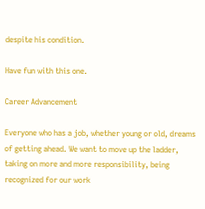despite his condition.

Have fun with this one.

Career Advancement

Everyone who has a job, whether young or old, dreams of getting ahead. We want to move up the ladder, taking on more and more responsibility, being recognized for our work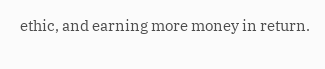ethic, and earning more money in return.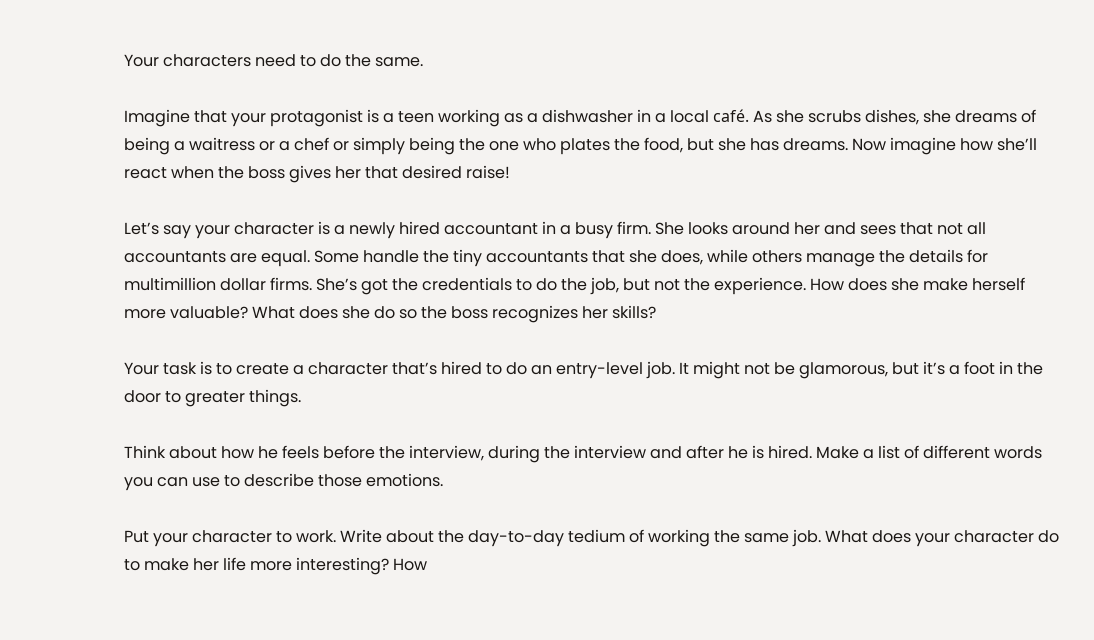Your characters need to do the same.

Imagine that your protagonist is a teen working as a dishwasher in a local café. As she scrubs dishes, she dreams of being a waitress or a chef or simply being the one who plates the food, but she has dreams. Now imagine how she’ll react when the boss gives her that desired raise!

Let’s say your character is a newly hired accountant in a busy firm. She looks around her and sees that not all accountants are equal. Some handle the tiny accountants that she does, while others manage the details for multimillion dollar firms. She’s got the credentials to do the job, but not the experience. How does she make herself more valuable? What does she do so the boss recognizes her skills?

Your task is to create a character that’s hired to do an entry-level job. It might not be glamorous, but it’s a foot in the door to greater things.

Think about how he feels before the interview, during the interview and after he is hired. Make a list of different words you can use to describe those emotions.

Put your character to work. Write about the day-to-day tedium of working the same job. What does your character do to make her life more interesting? How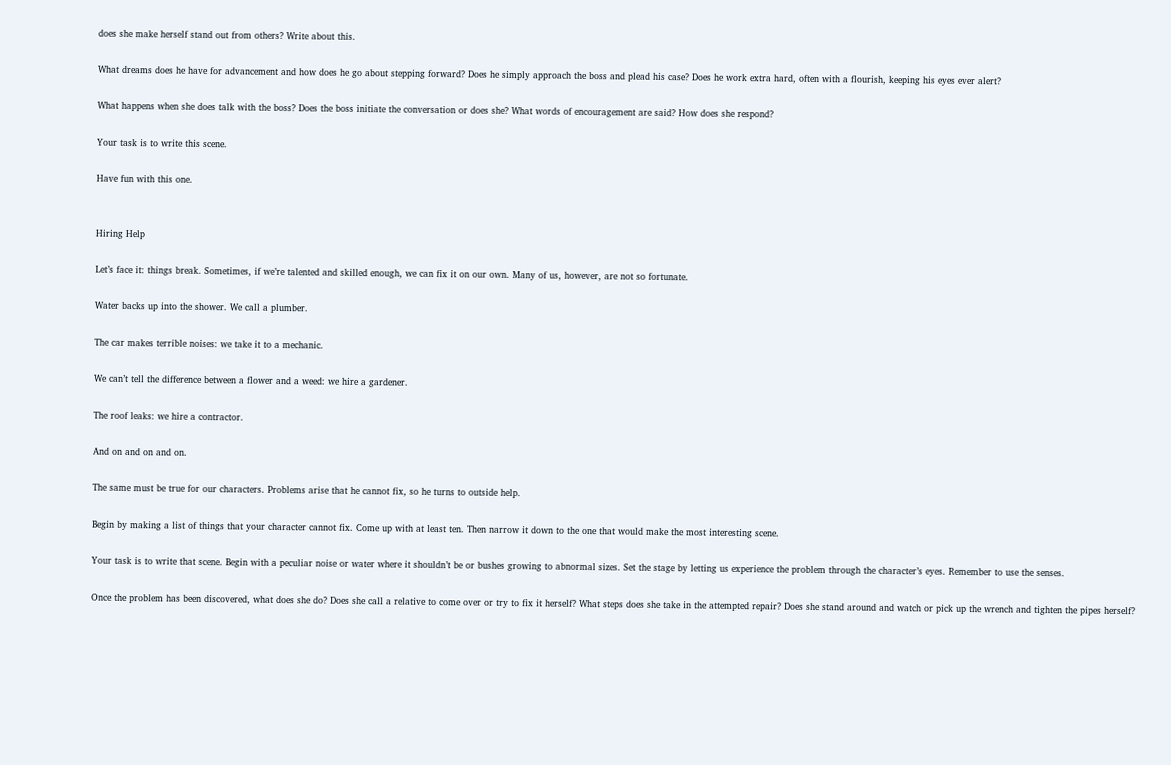does she make herself stand out from others? Write about this.

What dreams does he have for advancement and how does he go about stepping forward? Does he simply approach the boss and plead his case? Does he work extra hard, often with a flourish, keeping his eyes ever alert?

What happens when she does talk with the boss? Does the boss initiate the conversation or does she? What words of encouragement are said? How does she respond?

Your task is to write this scene.

Have fun with this one.


Hiring Help

Let’s face it: things break. Sometimes, if we’re talented and skilled enough, we can fix it on our own. Many of us, however, are not so fortunate.

Water backs up into the shower. We call a plumber.

The car makes terrible noises: we take it to a mechanic.

We can’t tell the difference between a flower and a weed: we hire a gardener.

The roof leaks: we hire a contractor.

And on and on and on.

The same must be true for our characters. Problems arise that he cannot fix, so he turns to outside help.

Begin by making a list of things that your character cannot fix. Come up with at least ten. Then narrow it down to the one that would make the most interesting scene.

Your task is to write that scene. Begin with a peculiar noise or water where it shouldn’t be or bushes growing to abnormal sizes. Set the stage by letting us experience the problem through the character’s eyes. Remember to use the senses.

Once the problem has been discovered, what does she do? Does she call a relative to come over or try to fix it herself? What steps does she take in the attempted repair? Does she stand around and watch or pick up the wrench and tighten the pipes herself?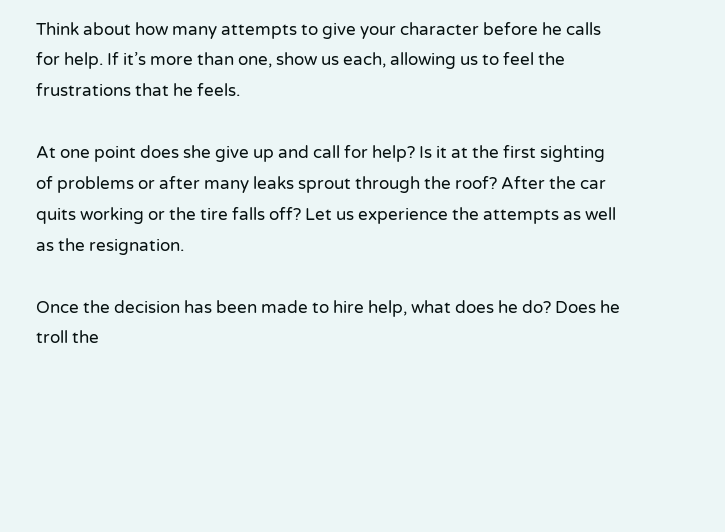Think about how many attempts to give your character before he calls for help. If it’s more than one, show us each, allowing us to feel the frustrations that he feels.

At one point does she give up and call for help? Is it at the first sighting of problems or after many leaks sprout through the roof? After the car quits working or the tire falls off? Let us experience the attempts as well as the resignation.

Once the decision has been made to hire help, what does he do? Does he troll the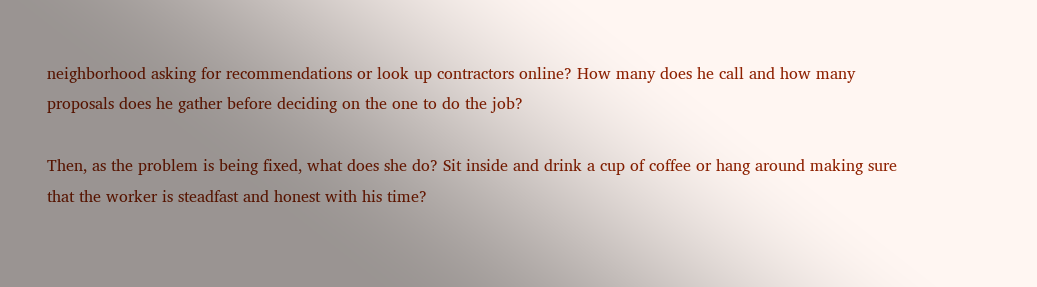neighborhood asking for recommendations or look up contractors online? How many does he call and how many proposals does he gather before deciding on the one to do the job?

Then, as the problem is being fixed, what does she do? Sit inside and drink a cup of coffee or hang around making sure that the worker is steadfast and honest with his time?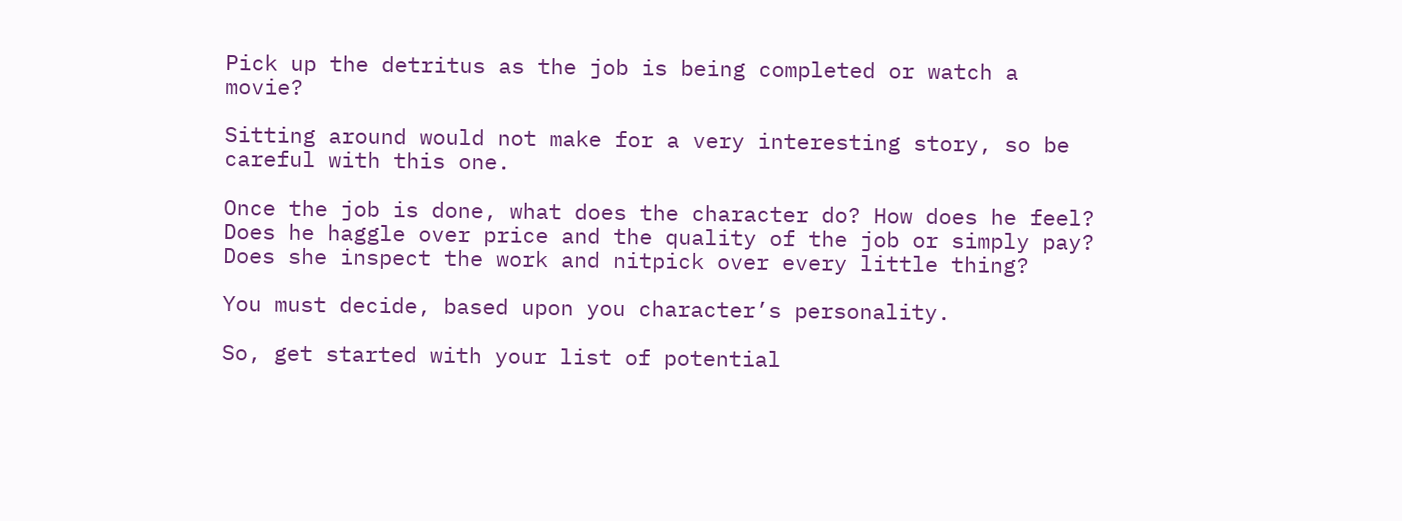Pick up the detritus as the job is being completed or watch a movie?

Sitting around would not make for a very interesting story, so be careful with this one.

Once the job is done, what does the character do? How does he feel? Does he haggle over price and the quality of the job or simply pay? Does she inspect the work and nitpick over every little thing?

You must decide, based upon you character’s personality.

So, get started with your list of potential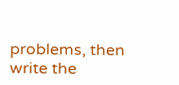problems, then write the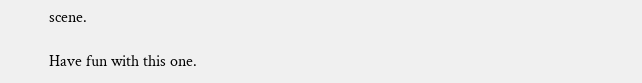scene.

Have fun with this one.